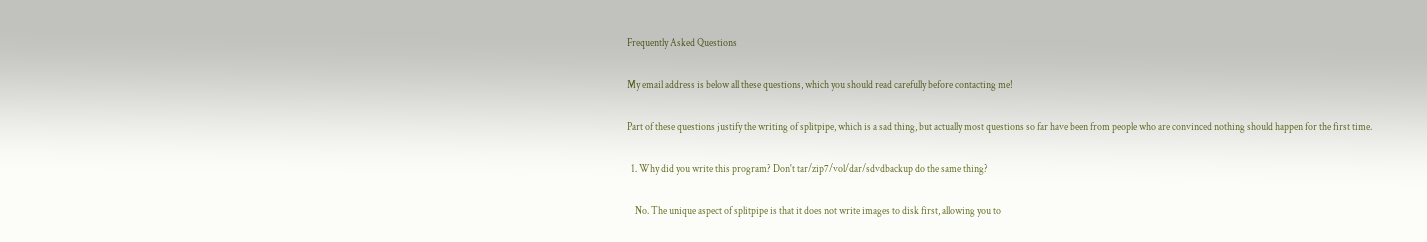Frequently Asked Questions

My email address is below all these questions, which you should read carefully before contacting me!

Part of these questions justify the writing of splitpipe, which is a sad thing, but actually most questions so far have been from people who are convinced nothing should happen for the first time.

  1. Why did you write this program? Don't tar/zip7/vol/dar/sdvdbackup do the same thing?

    No. The unique aspect of splitpipe is that it does not write images to disk first, allowing you to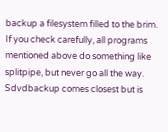backup a filesystem filled to the brim. If you check carefully, all programs mentioned above do something like splitpipe, but never go all the way. Sdvdbackup comes closest but is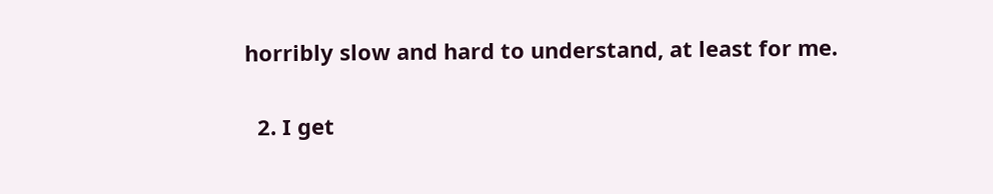horribly slow and hard to understand, at least for me.

  2. I get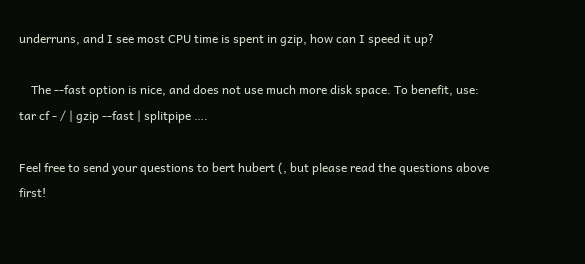underruns, and I see most CPU time is spent in gzip, how can I speed it up?

    The --fast option is nice, and does not use much more disk space. To benefit, use: tar cf - / | gzip --fast | splitpipe ….

Feel free to send your questions to bert hubert (, but please read the questions above first!